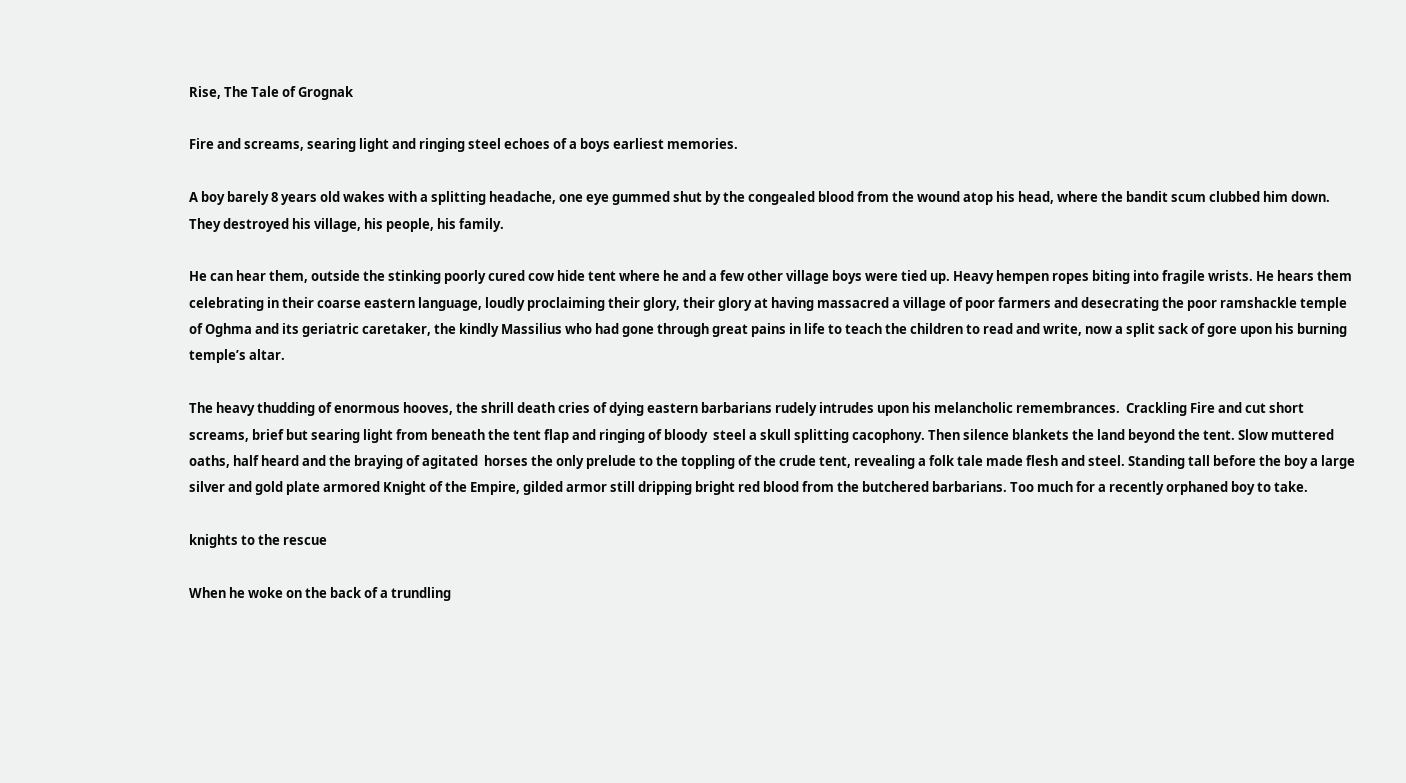Rise, The Tale of Grognak

Fire and screams, searing light and ringing steel echoes of a boys earliest memories.

A boy barely 8 years old wakes with a splitting headache, one eye gummed shut by the congealed blood from the wound atop his head, where the bandit scum clubbed him down. They destroyed his village, his people, his family.

He can hear them, outside the stinking poorly cured cow hide tent where he and a few other village boys were tied up. Heavy hempen ropes biting into fragile wrists. He hears them celebrating in their coarse eastern language, loudly proclaiming their glory, their glory at having massacred a village of poor farmers and desecrating the poor ramshackle temple of Oghma and its geriatric caretaker, the kindly Massilius who had gone through great pains in life to teach the children to read and write, now a split sack of gore upon his burning temple’s altar.

The heavy thudding of enormous hooves, the shrill death cries of dying eastern barbarians rudely intrudes upon his melancholic remembrances.  Crackling Fire and cut short screams, brief but searing light from beneath the tent flap and ringing of bloody  steel a skull splitting cacophony. Then silence blankets the land beyond the tent. Slow muttered oaths, half heard and the braying of agitated  horses the only prelude to the toppling of the crude tent, revealing a folk tale made flesh and steel. Standing tall before the boy a large silver and gold plate armored Knight of the Empire, gilded armor still dripping bright red blood from the butchered barbarians. Too much for a recently orphaned boy to take.

knights to the rescue

When he woke on the back of a trundling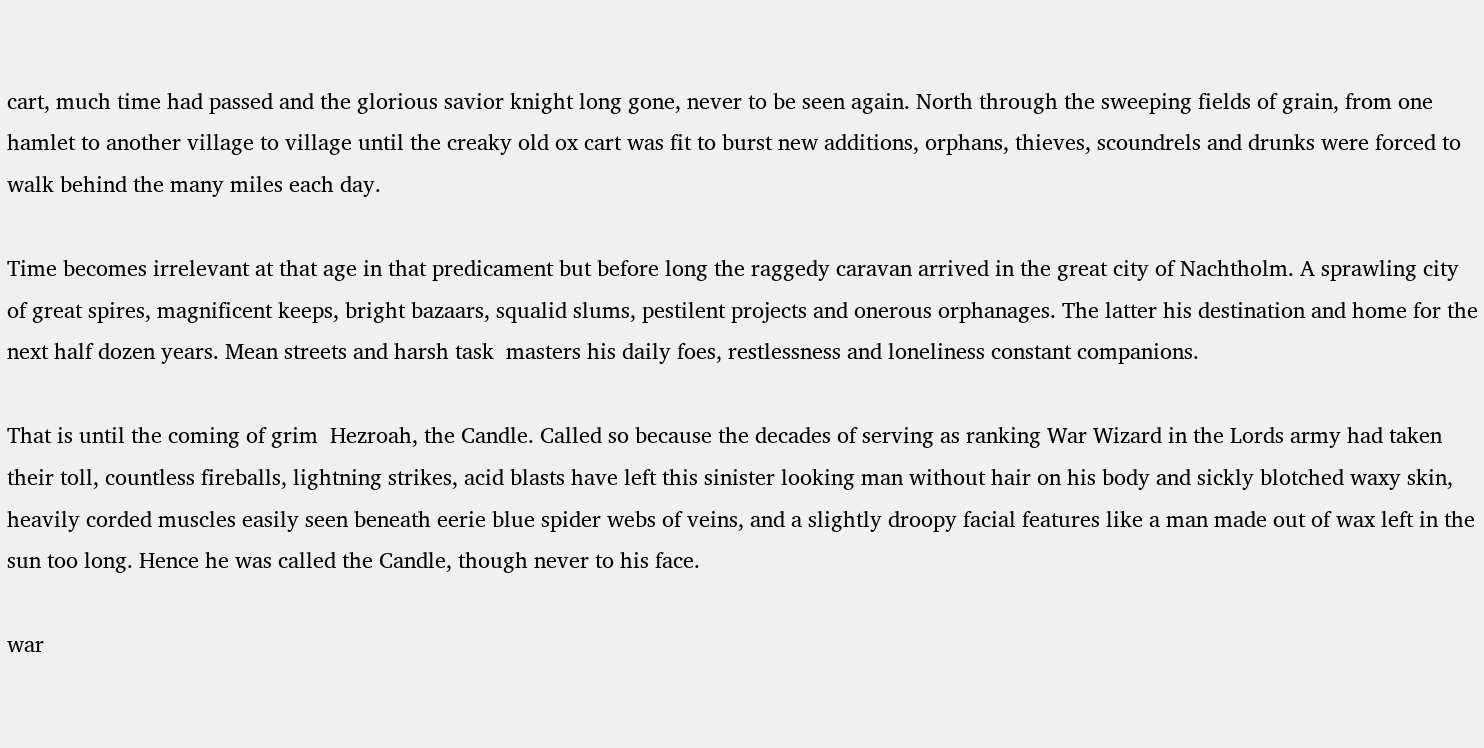cart, much time had passed and the glorious savior knight long gone, never to be seen again. North through the sweeping fields of grain, from one hamlet to another village to village until the creaky old ox cart was fit to burst new additions, orphans, thieves, scoundrels and drunks were forced to walk behind the many miles each day.

Time becomes irrelevant at that age in that predicament but before long the raggedy caravan arrived in the great city of Nachtholm. A sprawling city of great spires, magnificent keeps, bright bazaars, squalid slums, pestilent projects and onerous orphanages. The latter his destination and home for the next half dozen years. Mean streets and harsh task  masters his daily foes, restlessness and loneliness constant companions.

That is until the coming of grim  Hezroah, the Candle. Called so because the decades of serving as ranking War Wizard in the Lords army had taken their toll, countless fireballs, lightning strikes, acid blasts have left this sinister looking man without hair on his body and sickly blotched waxy skin, heavily corded muscles easily seen beneath eerie blue spider webs of veins, and a slightly droopy facial features like a man made out of wax left in the sun too long. Hence he was called the Candle, though never to his face.

war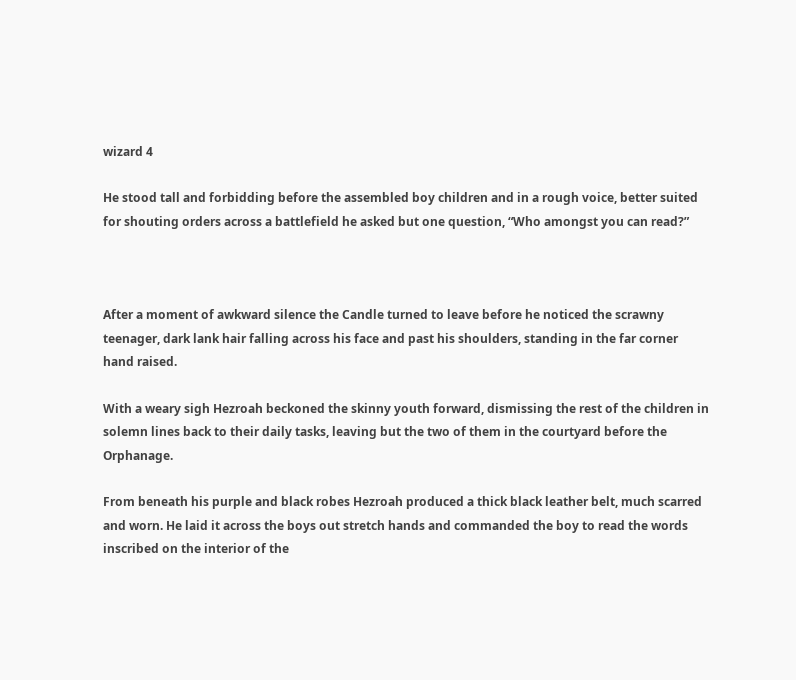wizard 4

He stood tall and forbidding before the assembled boy children and in a rough voice, better suited for shouting orders across a battlefield he asked but one question, “Who amongst you can read?”



After a moment of awkward silence the Candle turned to leave before he noticed the scrawny teenager, dark lank hair falling across his face and past his shoulders, standing in the far corner hand raised.

With a weary sigh Hezroah beckoned the skinny youth forward, dismissing the rest of the children in solemn lines back to their daily tasks, leaving but the two of them in the courtyard before the Orphanage.

From beneath his purple and black robes Hezroah produced a thick black leather belt, much scarred and worn. He laid it across the boys out stretch hands and commanded the boy to read the words inscribed on the interior of the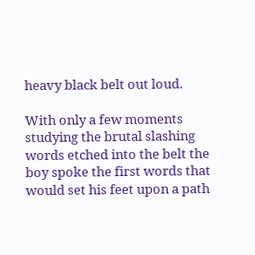heavy black belt out loud.

With only a few moments studying the brutal slashing words etched into the belt the boy spoke the first words that would set his feet upon a path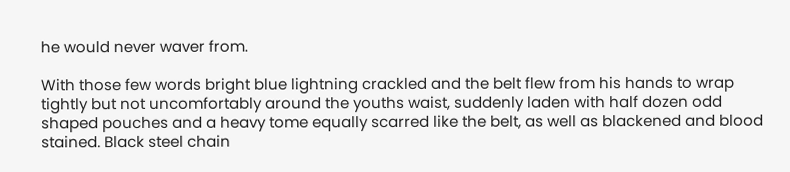he would never waver from.

With those few words bright blue lightning crackled and the belt flew from his hands to wrap tightly but not uncomfortably around the youths waist, suddenly laden with half dozen odd shaped pouches and a heavy tome equally scarred like the belt, as well as blackened and blood stained. Black steel chain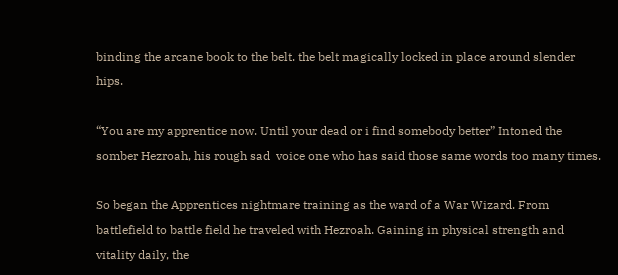binding the arcane book to the belt. the belt magically locked in place around slender hips.

“You are my apprentice now. Until your dead or i find somebody better” Intoned the somber Hezroah, his rough sad  voice one who has said those same words too many times.

So began the Apprentices nightmare training as the ward of a War Wizard. From battlefield to battle field he traveled with Hezroah. Gaining in physical strength and vitality daily, the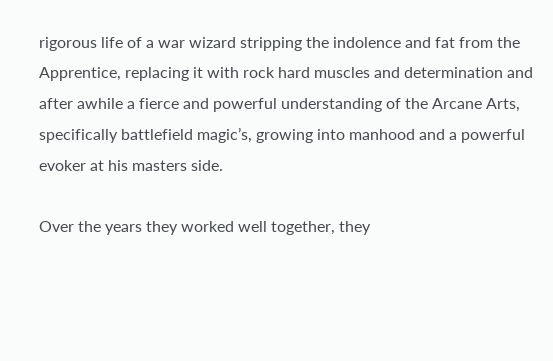rigorous life of a war wizard stripping the indolence and fat from the Apprentice, replacing it with rock hard muscles and determination and after awhile a fierce and powerful understanding of the Arcane Arts, specifically battlefield magic’s, growing into manhood and a powerful evoker at his masters side.

Over the years they worked well together, they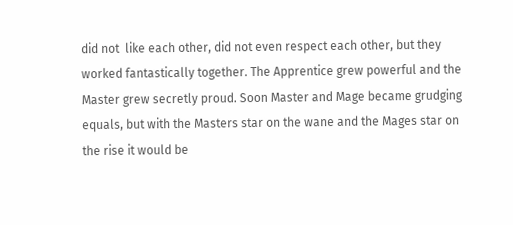did not  like each other, did not even respect each other, but they worked fantastically together. The Apprentice grew powerful and the Master grew secretly proud. Soon Master and Mage became grudging equals, but with the Masters star on the wane and the Mages star on the rise it would be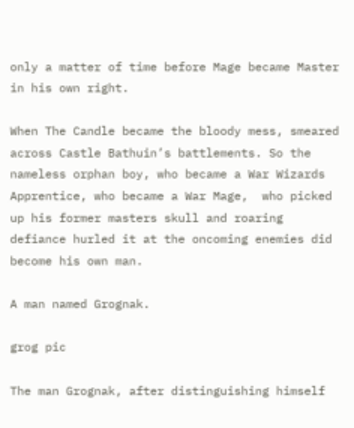only a matter of time before Mage became Master in his own right.

When The Candle became the bloody mess, smeared across Castle Bathuin’s battlements. So the nameless orphan boy, who became a War Wizards Apprentice, who became a War Mage,  who picked up his former masters skull and roaring defiance hurled it at the oncoming enemies did become his own man.

A man named Grognak.

grog pic

The man Grognak, after distinguishing himself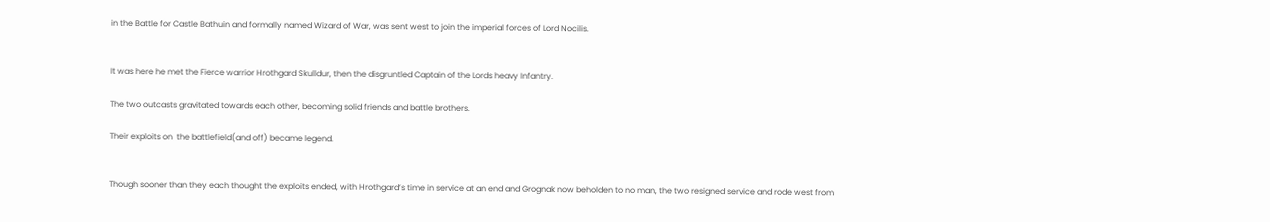in the Battle for Castle Bathuin and formally named Wizard of War, was sent west to join the imperial forces of Lord Nocilis.


It was here he met the Fierce warrior Hrothgard Skulldur, then the disgruntled Captain of the Lords heavy Infantry.

The two outcasts gravitated towards each other, becoming solid friends and battle brothers.

Their exploits on  the battlefield(and off) became legend.


Though sooner than they each thought the exploits ended, with Hrothgard’s time in service at an end and Grognak now beholden to no man, the two resigned service and rode west from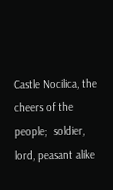Castle Nocilica, the cheers of the people;  soldier, lord, peasant alike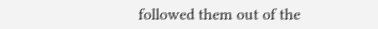followed them out of the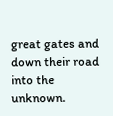great gates and down their road into the unknown.